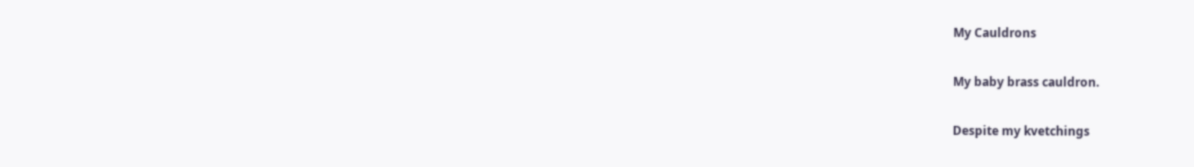My Cauldrons

My baby brass cauldron.

Despite my kvetchings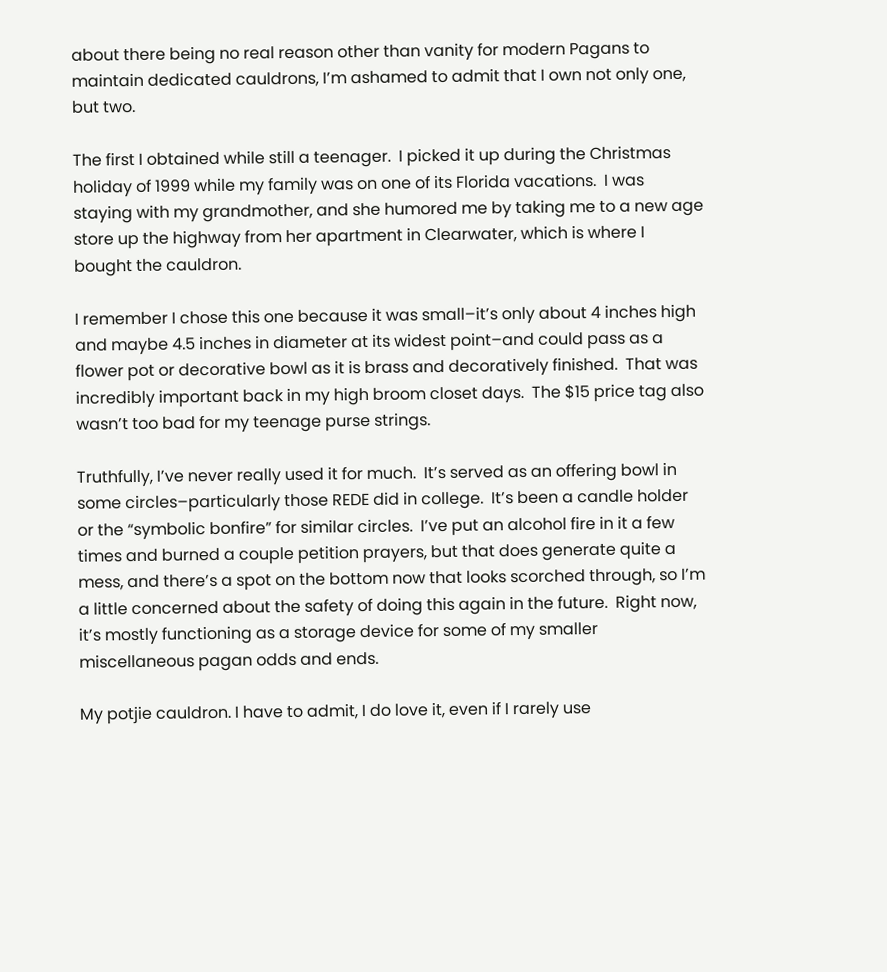about there being no real reason other than vanity for modern Pagans to maintain dedicated cauldrons, I’m ashamed to admit that I own not only one, but two.

The first I obtained while still a teenager.  I picked it up during the Christmas holiday of 1999 while my family was on one of its Florida vacations.  I was staying with my grandmother, and she humored me by taking me to a new age store up the highway from her apartment in Clearwater, which is where I bought the cauldron.

I remember I chose this one because it was small–it’s only about 4 inches high and maybe 4.5 inches in diameter at its widest point–and could pass as a flower pot or decorative bowl as it is brass and decoratively finished.  That was incredibly important back in my high broom closet days.  The $15 price tag also wasn’t too bad for my teenage purse strings.

Truthfully, I’ve never really used it for much.  It’s served as an offering bowl in some circles–particularly those REDE did in college.  It’s been a candle holder or the “symbolic bonfire” for similar circles.  I’ve put an alcohol fire in it a few times and burned a couple petition prayers, but that does generate quite a mess, and there’s a spot on the bottom now that looks scorched through, so I’m a little concerned about the safety of doing this again in the future.  Right now, it’s mostly functioning as a storage device for some of my smaller miscellaneous pagan odds and ends.

My potjie cauldron. I have to admit, I do love it, even if I rarely use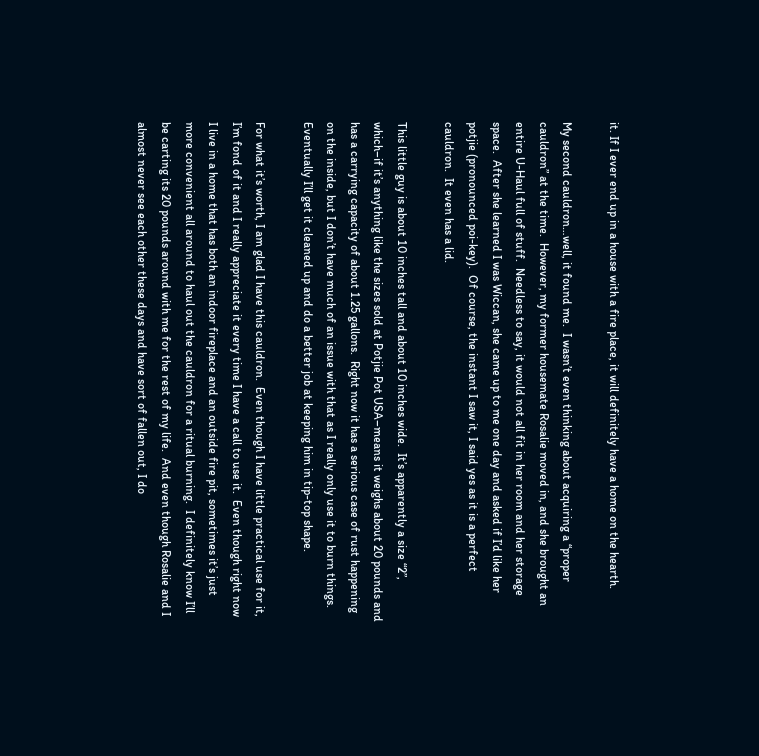it. If I ever end up in a house with a fire place, it will definitely have a home on the hearth.

My second cauldron…well, it found me.  I wasn’t even thinking about acquiring a “proper cauldron” at the time.  However, my former housemate Rosalie moved in, and she brought an entire U-Haul full of stuff.  Needless to say, it would not all fit in her room and her storage space.  After she learned I was Wiccan, she came up to me one day and asked if I’d like her potjie (pronounced poi-key).  Of course, the instant I saw it, I said yes as it is a perfect cauldron.  It even has a lid.

This little guy is about 10 inches tall and about 10 inches wide.  It’s apparently a size “2”, which–if it’s anything like the sizes sold at Potjie Pot USA–means it weighs about 20 pounds and has a carrying capacity of about 1.25 gallons.  Right now it has a serious case of rust happening on the inside, but I don’t have much of an issue with that as I really only use it to burn things.  Eventually I’ll get it cleaned up and do a better job at keeping him in tip-top shape.

For what it’s worth, I am glad I have this cauldron.  Even though I have little practical use for it, I’m fond of it and I really appreciate it every time I have a call to use it.  Even though right now I live in a home that has both an indoor fireplace and an outside fire pit, sometimes it’s just more convenient all around to haul out the cauldron for a ritual burning.  I definitely know I’ll be carting its 20 pounds around with me for the rest of my life.  And even though Rosalie and I almost never see each other these days and have sort of fallen out, I do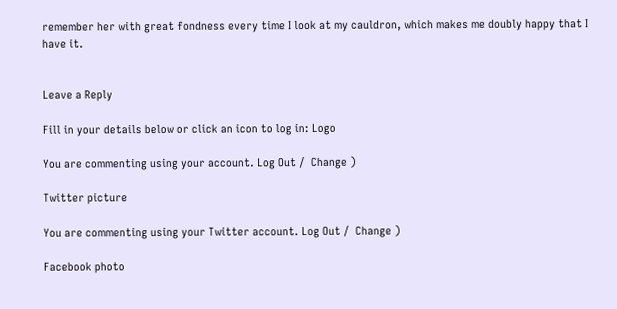remember her with great fondness every time I look at my cauldron, which makes me doubly happy that I have it.


Leave a Reply

Fill in your details below or click an icon to log in: Logo

You are commenting using your account. Log Out /  Change )

Twitter picture

You are commenting using your Twitter account. Log Out /  Change )

Facebook photo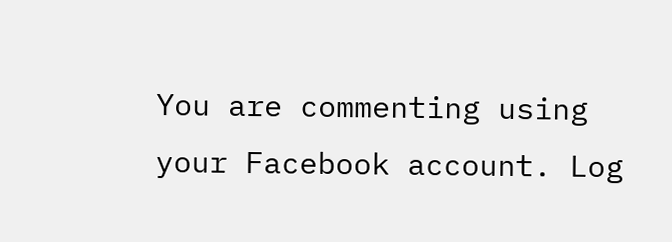You are commenting using your Facebook account. Log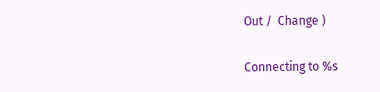Out /  Change )

Connecting to %s